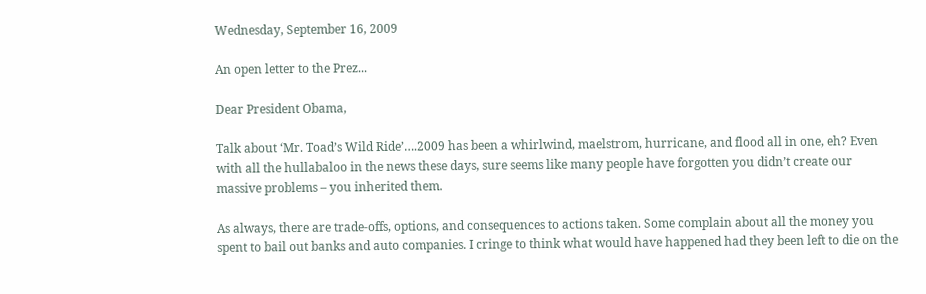Wednesday, September 16, 2009

An open letter to the Prez...

Dear President Obama,

Talk about ‘Mr. Toad’s Wild Ride’….2009 has been a whirlwind, maelstrom, hurricane, and flood all in one, eh? Even with all the hullabaloo in the news these days, sure seems like many people have forgotten you didn’t create our massive problems – you inherited them.

As always, there are trade-offs, options, and consequences to actions taken. Some complain about all the money you spent to bail out banks and auto companies. I cringe to think what would have happened had they been left to die on the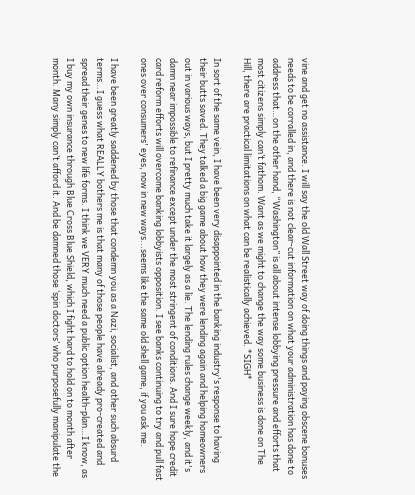vine and get no assistance. I will say the old Wall Street way of doing things and paying obscene bonuses needs to be corralled in, and there is not clear-cut information on what your administration has done to address that…on the other hand, “Washington” is all about intense lobbying pressure and efforts that most citizens simply can’t fathom. Want as we might to change the way some business is done on The Hill, there are practical limitations on what can be realistically achieved. *SIGH*

In sort of the same vein, I have been very disappointed in the banking industry's response to having their butts saved. They talked a big game about how they were lending again and helping homeowners out in various ways, but I pretty much take it largely as a lie. The lending rules change weekly, and it's damn near impossible to refinance except under the most stringent of conditions. And I sure hope credit card reform efforts will overcome banking lobbyists opposition. I see banks continuing to try and pull fast ones over consumers' eyes, now in new ways...seems like the same old shell game, if you ask me.

I have been greatly saddened by those that condemn you as a Nazi, socialist, and other such absurd terms…I guess what REALLY bothers me is that many of those people have already pro-created and spread their genes to new life forms. I think we VERY much need a public option health-plan…I know, as I buy my own insurance through Blue Cross Blue Shield, which I fight hard to hold on to month after month. Many simply can’t afford it. And be damned those ‘spin doctors’ who purposefully manipulate the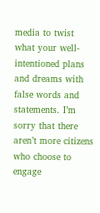media to twist what your well-intentioned plans and dreams with false words and statements. I’m sorry that there aren’t more citizens who choose to engage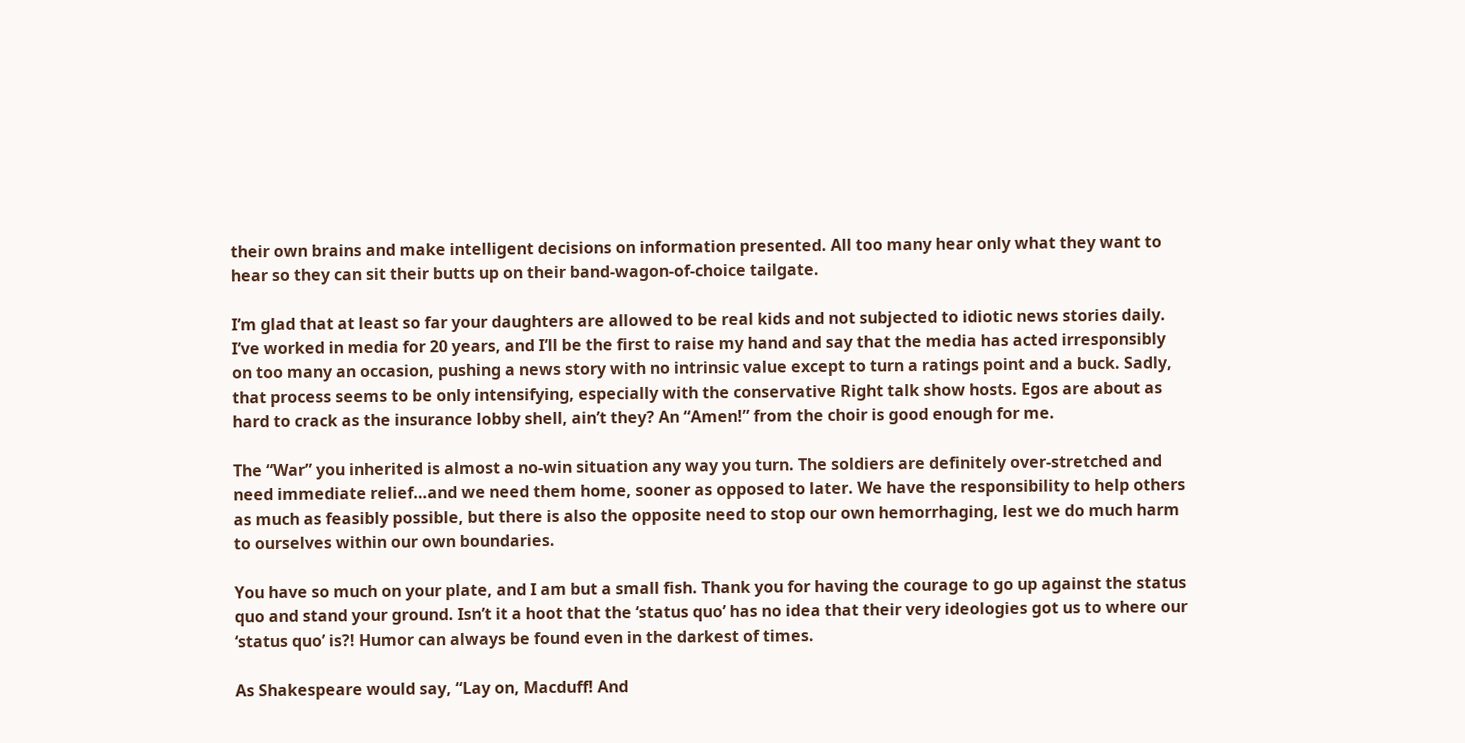their own brains and make intelligent decisions on information presented. All too many hear only what they want to hear so they can sit their butts up on their band-wagon-of-choice tailgate.

I’m glad that at least so far your daughters are allowed to be real kids and not subjected to idiotic news stories daily. I’ve worked in media for 20 years, and I’ll be the first to raise my hand and say that the media has acted irresponsibly on too many an occasion, pushing a news story with no intrinsic value except to turn a ratings point and a buck. Sadly, that process seems to be only intensifying, especially with the conservative Right talk show hosts. Egos are about as hard to crack as the insurance lobby shell, ain’t they? An “Amen!” from the choir is good enough for me.

The “War” you inherited is almost a no-win situation any way you turn. The soldiers are definitely over-stretched and need immediate relief…and we need them home, sooner as opposed to later. We have the responsibility to help others as much as feasibly possible, but there is also the opposite need to stop our own hemorrhaging, lest we do much harm to ourselves within our own boundaries.

You have so much on your plate, and I am but a small fish. Thank you for having the courage to go up against the status quo and stand your ground. Isn’t it a hoot that the ‘status quo’ has no idea that their very ideologies got us to where our ‘status quo’ is?! Humor can always be found even in the darkest of times.

As Shakespeare would say, “Lay on, Macduff! And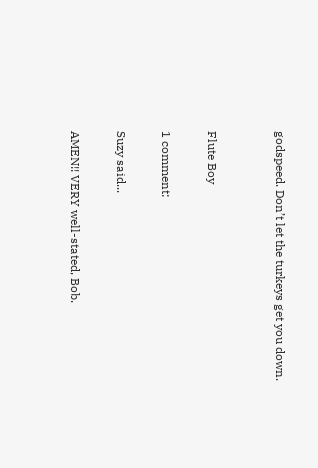godspeed. Don’t let the turkeys get you down.


Flute Boy

1 comment:

Suzy said...

AMEN!! VERY well-stated, Bob.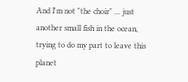And I'm not "the choir" ... just another small fish in the ocean, trying to do my part to leave this planet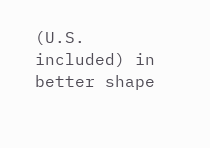(U.S. included) in better shape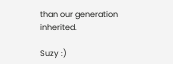than our generation inherited.

Suzy :)